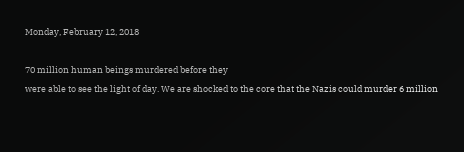Monday, February 12, 2018

70 million human beings murdered before they
were able to see the light of day. We are shocked to the core that the Nazis could murder 6 million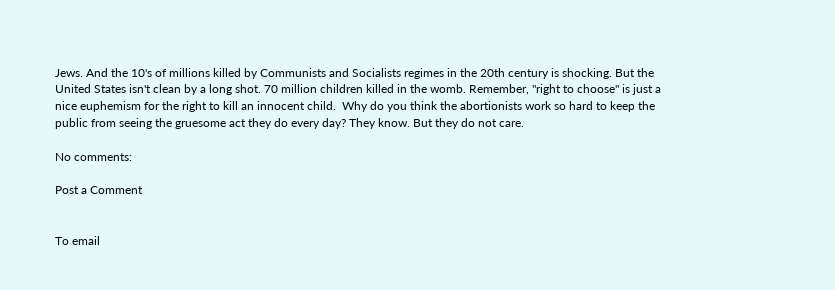Jews. And the 10's of millions killed by Communists and Socialists regimes in the 20th century is shocking. But the United States isn't clean by a long shot. 70 million children killed in the womb. Remember, "right to choose" is just a nice euphemism for the right to kill an innocent child.  Why do you think the abortionists work so hard to keep the public from seeing the gruesome act they do every day? They know. But they do not care.

No comments:

Post a Comment


To email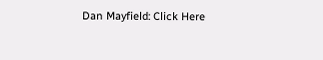Dan Mayfield: Click Here